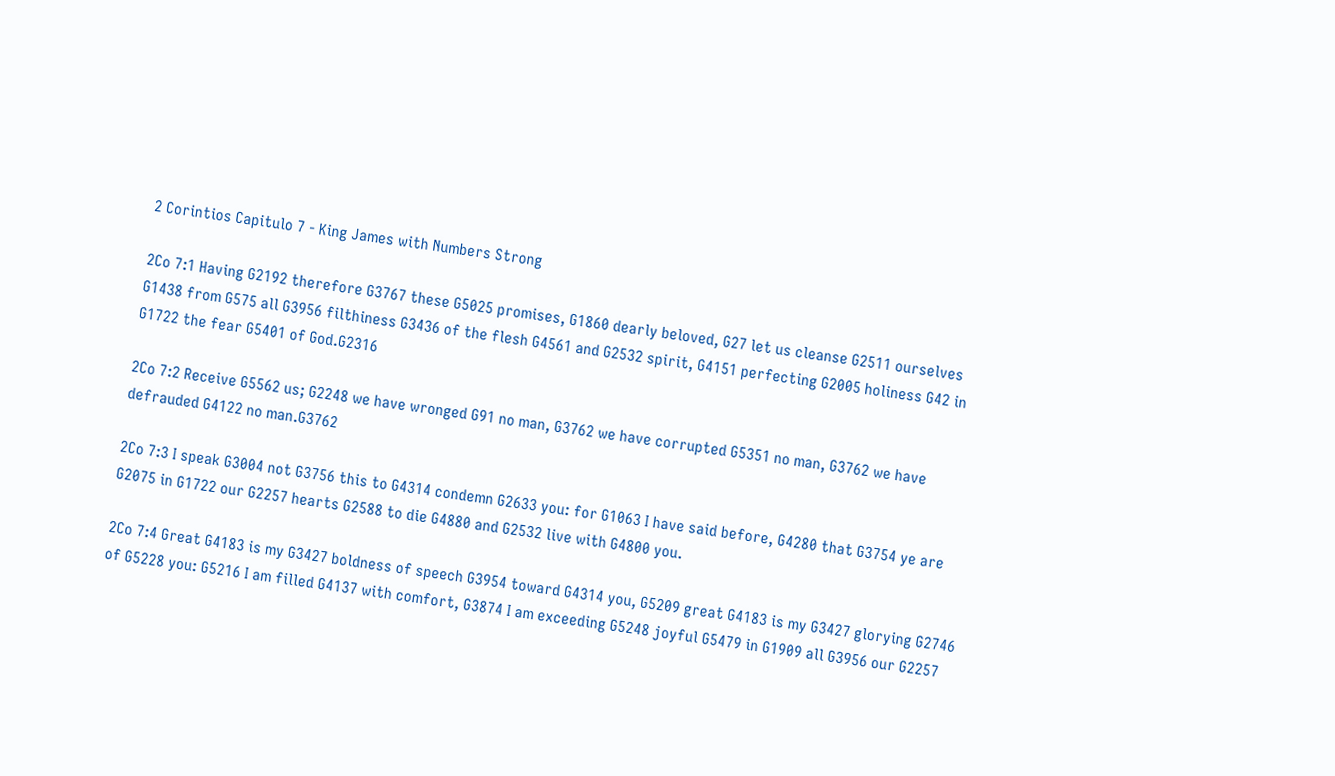2 Corintios Capitulo 7 - King James with Numbers Strong

2Co 7:1 Having G2192 therefore G3767 these G5025 promises, G1860 dearly beloved, G27 let us cleanse G2511 ourselves G1438 from G575 all G3956 filthiness G3436 of the flesh G4561 and G2532 spirit, G4151 perfecting G2005 holiness G42 in G1722 the fear G5401 of God.G2316

2Co 7:2 Receive G5562 us; G2248 we have wronged G91 no man, G3762 we have corrupted G5351 no man, G3762 we have defrauded G4122 no man.G3762

2Co 7:3 I speak G3004 not G3756 this to G4314 condemn G2633 you: for G1063 I have said before, G4280 that G3754 ye are G2075 in G1722 our G2257 hearts G2588 to die G4880 and G2532 live with G4800 you.

2Co 7:4 Great G4183 is my G3427 boldness of speech G3954 toward G4314 you, G5209 great G4183 is my G3427 glorying G2746 of G5228 you: G5216 I am filled G4137 with comfort, G3874 I am exceeding G5248 joyful G5479 in G1909 all G3956 our G2257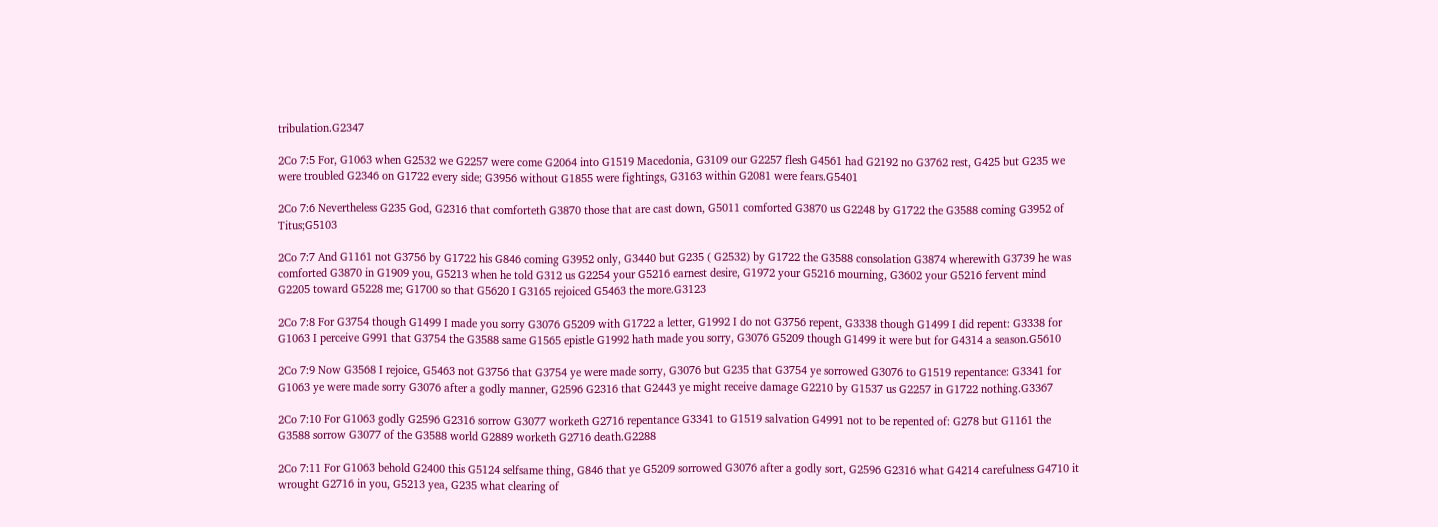tribulation.G2347

2Co 7:5 For, G1063 when G2532 we G2257 were come G2064 into G1519 Macedonia, G3109 our G2257 flesh G4561 had G2192 no G3762 rest, G425 but G235 we were troubled G2346 on G1722 every side; G3956 without G1855 were fightings, G3163 within G2081 were fears.G5401

2Co 7:6 Nevertheless G235 God, G2316 that comforteth G3870 those that are cast down, G5011 comforted G3870 us G2248 by G1722 the G3588 coming G3952 of Titus;G5103

2Co 7:7 And G1161 not G3756 by G1722 his G846 coming G3952 only, G3440 but G235 ( G2532) by G1722 the G3588 consolation G3874 wherewith G3739 he was comforted G3870 in G1909 you, G5213 when he told G312 us G2254 your G5216 earnest desire, G1972 your G5216 mourning, G3602 your G5216 fervent mind G2205 toward G5228 me; G1700 so that G5620 I G3165 rejoiced G5463 the more.G3123

2Co 7:8 For G3754 though G1499 I made you sorry G3076 G5209 with G1722 a letter, G1992 I do not G3756 repent, G3338 though G1499 I did repent: G3338 for G1063 I perceive G991 that G3754 the G3588 same G1565 epistle G1992 hath made you sorry, G3076 G5209 though G1499 it were but for G4314 a season.G5610

2Co 7:9 Now G3568 I rejoice, G5463 not G3756 that G3754 ye were made sorry, G3076 but G235 that G3754 ye sorrowed G3076 to G1519 repentance: G3341 for G1063 ye were made sorry G3076 after a godly manner, G2596 G2316 that G2443 ye might receive damage G2210 by G1537 us G2257 in G1722 nothing.G3367

2Co 7:10 For G1063 godly G2596 G2316 sorrow G3077 worketh G2716 repentance G3341 to G1519 salvation G4991 not to be repented of: G278 but G1161 the G3588 sorrow G3077 of the G3588 world G2889 worketh G2716 death.G2288

2Co 7:11 For G1063 behold G2400 this G5124 selfsame thing, G846 that ye G5209 sorrowed G3076 after a godly sort, G2596 G2316 what G4214 carefulness G4710 it wrought G2716 in you, G5213 yea, G235 what clearing of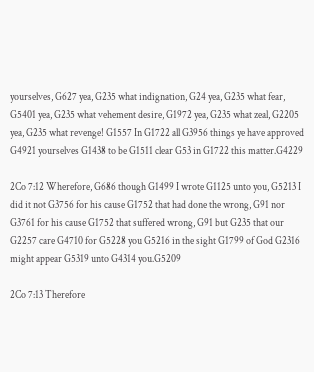yourselves, G627 yea, G235 what indignation, G24 yea, G235 what fear, G5401 yea, G235 what vehement desire, G1972 yea, G235 what zeal, G2205 yea, G235 what revenge! G1557 In G1722 all G3956 things ye have approved G4921 yourselves G1438 to be G1511 clear G53 in G1722 this matter.G4229

2Co 7:12 Wherefore, G686 though G1499 I wrote G1125 unto you, G5213 I did it not G3756 for his cause G1752 that had done the wrong, G91 nor G3761 for his cause G1752 that suffered wrong, G91 but G235 that our G2257 care G4710 for G5228 you G5216 in the sight G1799 of God G2316 might appear G5319 unto G4314 you.G5209

2Co 7:13 Therefore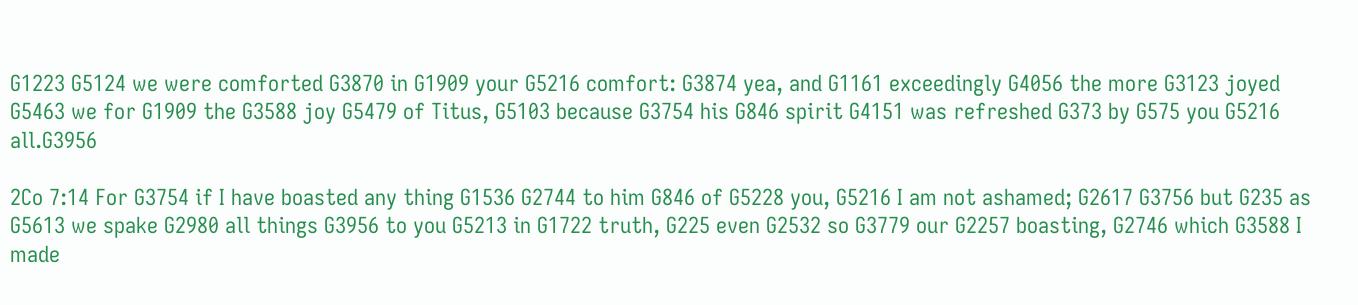G1223 G5124 we were comforted G3870 in G1909 your G5216 comfort: G3874 yea, and G1161 exceedingly G4056 the more G3123 joyed G5463 we for G1909 the G3588 joy G5479 of Titus, G5103 because G3754 his G846 spirit G4151 was refreshed G373 by G575 you G5216 all.G3956

2Co 7:14 For G3754 if I have boasted any thing G1536 G2744 to him G846 of G5228 you, G5216 I am not ashamed; G2617 G3756 but G235 as G5613 we spake G2980 all things G3956 to you G5213 in G1722 truth, G225 even G2532 so G3779 our G2257 boasting, G2746 which G3588 I made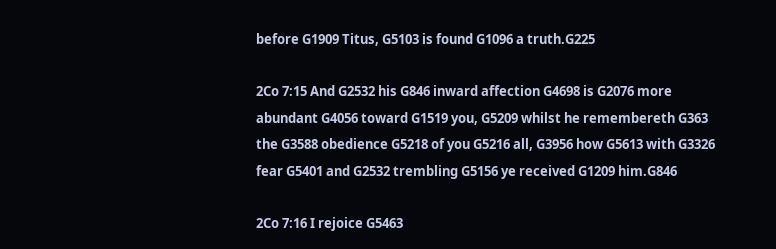before G1909 Titus, G5103 is found G1096 a truth.G225

2Co 7:15 And G2532 his G846 inward affection G4698 is G2076 more abundant G4056 toward G1519 you, G5209 whilst he remembereth G363 the G3588 obedience G5218 of you G5216 all, G3956 how G5613 with G3326 fear G5401 and G2532 trembling G5156 ye received G1209 him.G846

2Co 7:16 I rejoice G5463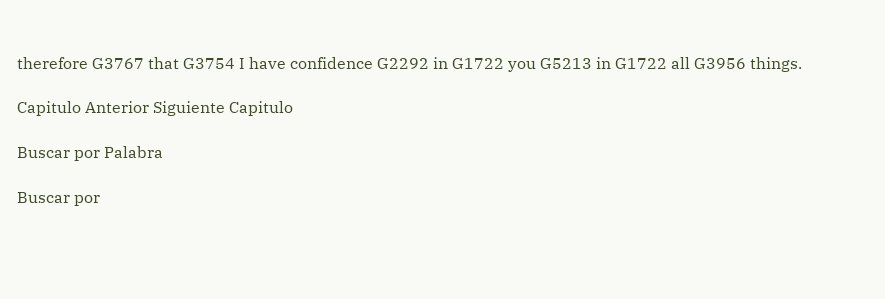therefore G3767 that G3754 I have confidence G2292 in G1722 you G5213 in G1722 all G3956 things.

Capitulo Anterior Siguiente Capitulo

Buscar por Palabra

Buscar por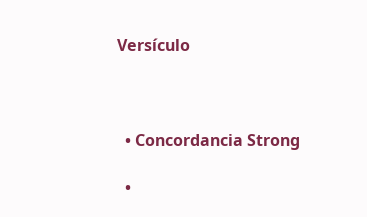Versículo



  • Concordancia Strong

  •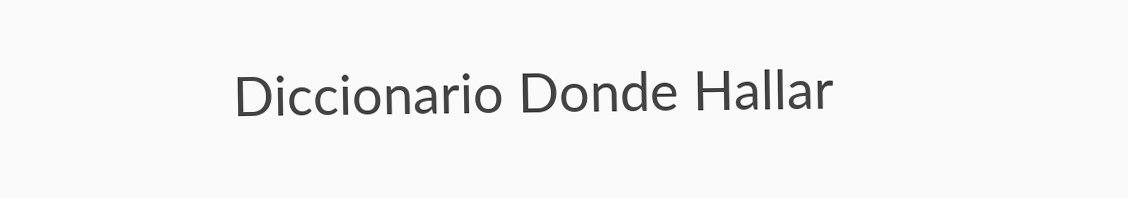Diccionario Donde Hallar